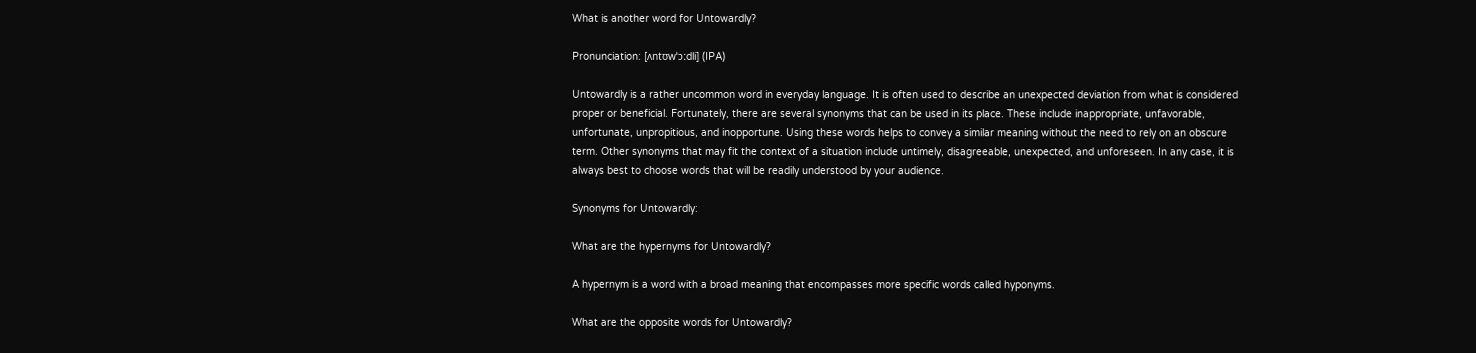What is another word for Untowardly?

Pronunciation: [ʌntʊwˈɔːdli] (IPA)

Untowardly is a rather uncommon word in everyday language. It is often used to describe an unexpected deviation from what is considered proper or beneficial. Fortunately, there are several synonyms that can be used in its place. These include inappropriate, unfavorable, unfortunate, unpropitious, and inopportune. Using these words helps to convey a similar meaning without the need to rely on an obscure term. Other synonyms that may fit the context of a situation include untimely, disagreeable, unexpected, and unforeseen. In any case, it is always best to choose words that will be readily understood by your audience.

Synonyms for Untowardly:

What are the hypernyms for Untowardly?

A hypernym is a word with a broad meaning that encompasses more specific words called hyponyms.

What are the opposite words for Untowardly?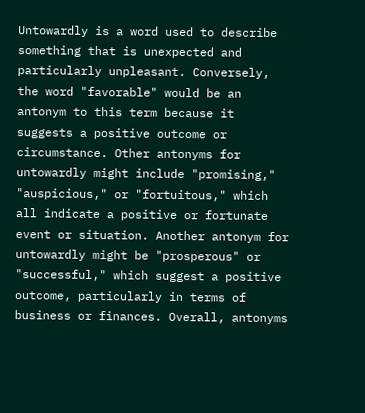Untowardly is a word used to describe something that is unexpected and particularly unpleasant. Conversely, the word "favorable" would be an antonym to this term because it suggests a positive outcome or circumstance. Other antonyms for untowardly might include "promising," "auspicious," or "fortuitous," which all indicate a positive or fortunate event or situation. Another antonym for untowardly might be "prosperous" or "successful," which suggest a positive outcome, particularly in terms of business or finances. Overall, antonyms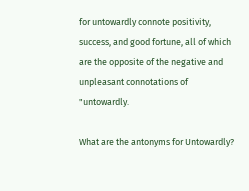for untowardly connote positivity, success, and good fortune, all of which are the opposite of the negative and unpleasant connotations of "untowardly.

What are the antonyms for Untowardly?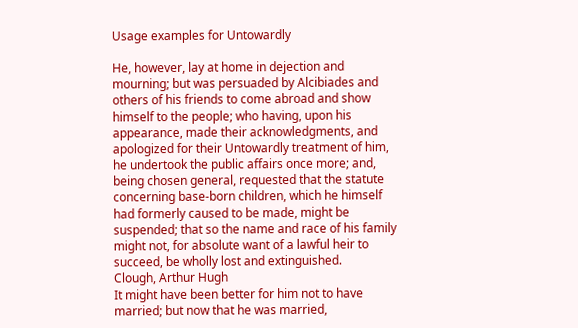Usage examples for Untowardly

He, however, lay at home in dejection and mourning; but was persuaded by Alcibiades and others of his friends to come abroad and show himself to the people; who having, upon his appearance, made their acknowledgments, and apologized for their Untowardly treatment of him, he undertook the public affairs once more; and, being chosen general, requested that the statute concerning base-born children, which he himself had formerly caused to be made, might be suspended; that so the name and race of his family might not, for absolute want of a lawful heir to succeed, be wholly lost and extinguished.
Clough, Arthur Hugh
It might have been better for him not to have married; but now that he was married,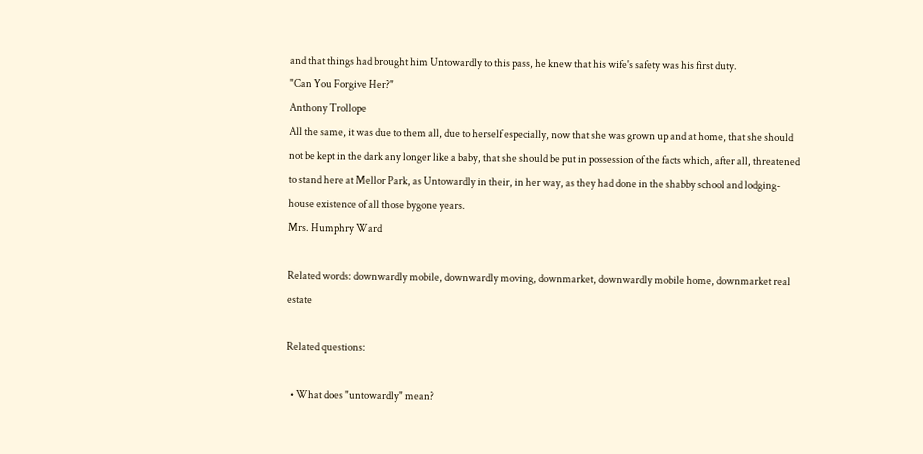and that things had brought him Untowardly to this pass, he knew that his wife's safety was his first duty.
"Can You Forgive Her?"
Anthony Trollope
All the same, it was due to them all, due to herself especially, now that she was grown up and at home, that she should not be kept in the dark any longer like a baby, that she should be put in possession of the facts which, after all, threatened to stand here at Mellor Park, as Untowardly in their, in her way, as they had done in the shabby school and lodging-house existence of all those bygone years.
Mrs. Humphry Ward

Related words: downwardly mobile, downwardly moving, downmarket, downwardly mobile home, downmarket real estate

Related questions:

  • What does "untowardly" mean?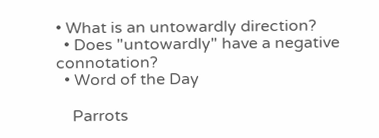• What is an untowardly direction?
  • Does "untowardly" have a negative connotation?
  • Word of the Day

    Parrots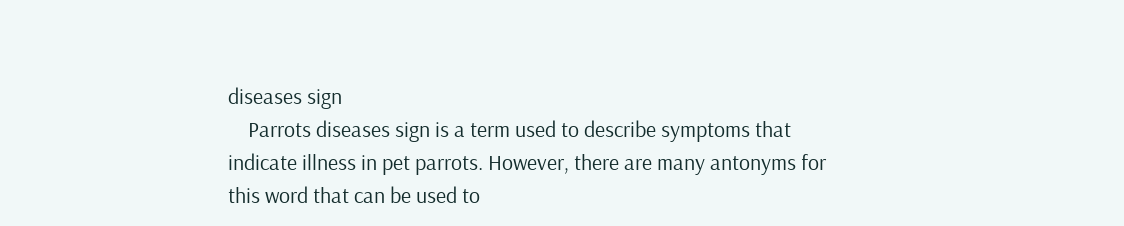diseases sign
    Parrots diseases sign is a term used to describe symptoms that indicate illness in pet parrots. However, there are many antonyms for this word that can be used to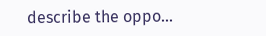describe the oppo...